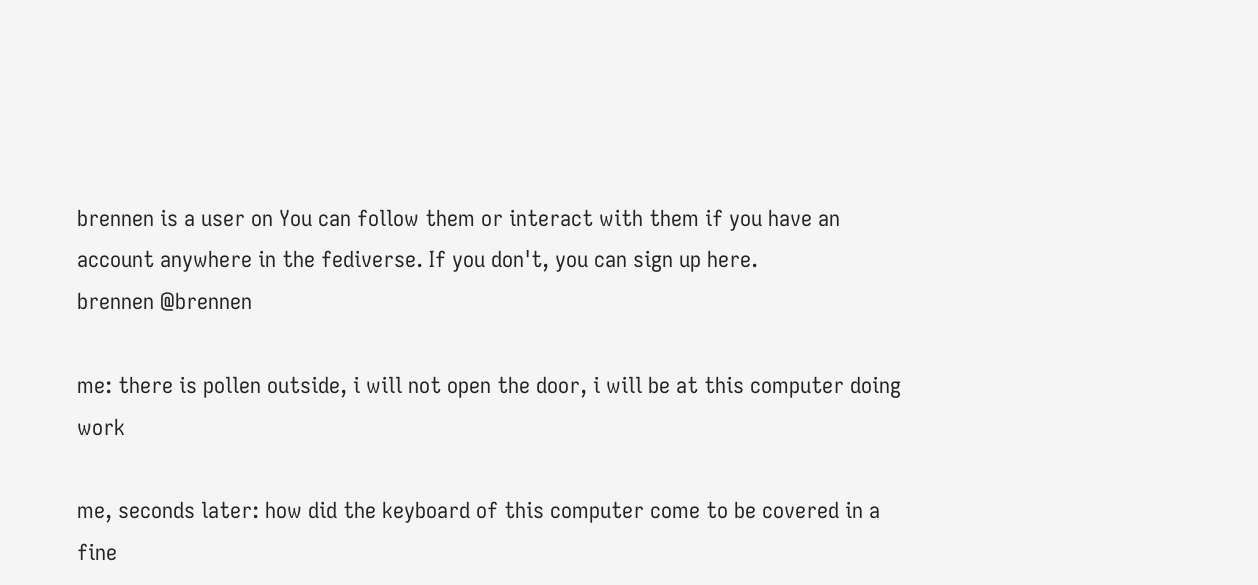brennen is a user on You can follow them or interact with them if you have an account anywhere in the fediverse. If you don't, you can sign up here.
brennen @brennen

me: there is pollen outside, i will not open the door, i will be at this computer doing work

me, seconds later: how did the keyboard of this computer come to be covered in a fine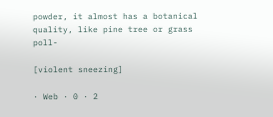powder, it almost has a botanical quality, like pine tree or grass poll-

[violent sneezing]

· Web · 0 · 2